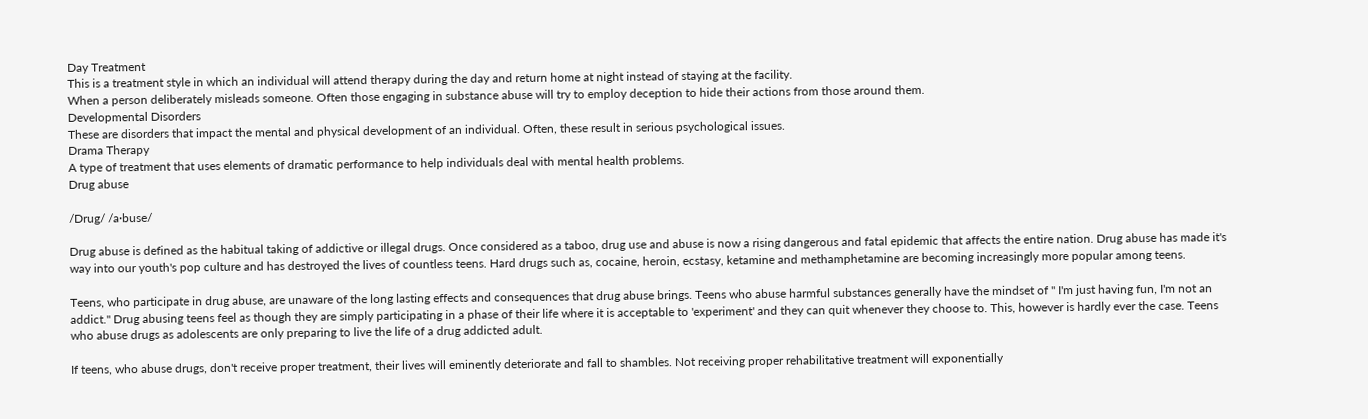Day Treatment
This is a treatment style in which an individual will attend therapy during the day and return home at night instead of staying at the facility.
When a person deliberately misleads someone. Often those engaging in substance abuse will try to employ deception to hide their actions from those around them.
Developmental Disorders
These are disorders that impact the mental and physical development of an individual. Often, these result in serious psychological issues.
Drama Therapy
A type of treatment that uses elements of dramatic performance to help individuals deal with mental health problems.
Drug abuse

/Drug/ /a·buse/

Drug abuse is defined as the habitual taking of addictive or illegal drugs. Once considered as a taboo, drug use and abuse is now a rising dangerous and fatal epidemic that affects the entire nation. Drug abuse has made it's way into our youth's pop culture and has destroyed the lives of countless teens. Hard drugs such as, cocaine, heroin, ecstasy, ketamine and methamphetamine are becoming increasingly more popular among teens.

Teens, who participate in drug abuse, are unaware of the long lasting effects and consequences that drug abuse brings. Teens who abuse harmful substances generally have the mindset of " I'm just having fun, I'm not an addict." Drug abusing teens feel as though they are simply participating in a phase of their life where it is acceptable to 'experiment' and they can quit whenever they choose to. This, however is hardly ever the case. Teens who abuse drugs as adolescents are only preparing to live the life of a drug addicted adult.

If teens, who abuse drugs, don't receive proper treatment, their lives will eminently deteriorate and fall to shambles. Not receiving proper rehabilitative treatment will exponentially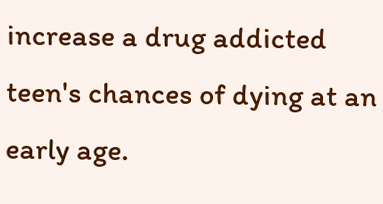increase a drug addicted teen's chances of dying at an early age.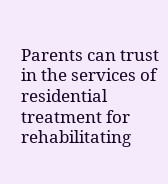Parents can trust in the services of residential treatment for rehabilitating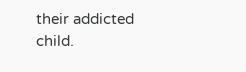their addicted child.